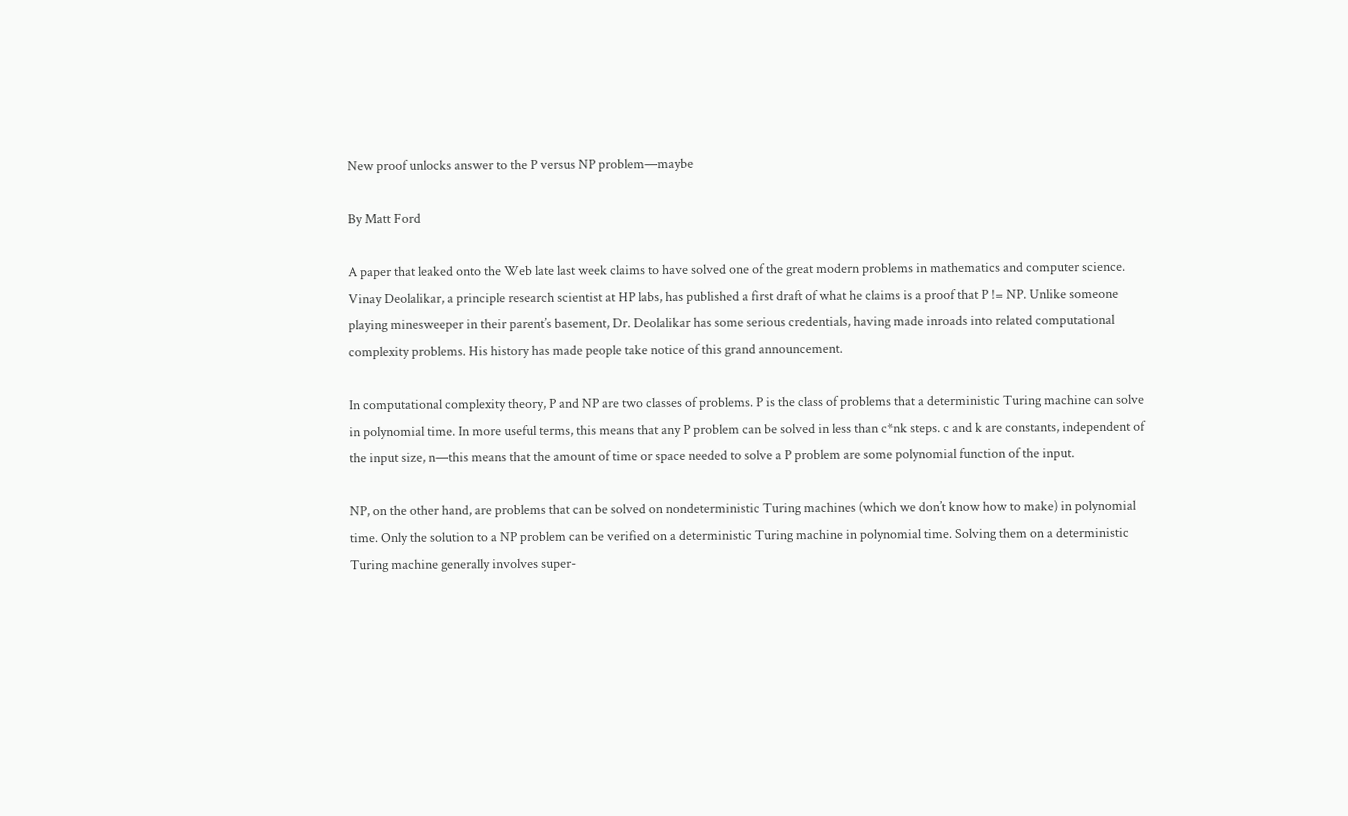New proof unlocks answer to the P versus NP problem—maybe

By Matt Ford

A paper that leaked onto the Web late last week claims to have solved one of the great modern problems in mathematics and computer science. Vinay Deolalikar, a principle research scientist at HP labs, has published a first draft of what he claims is a proof that P != NP. Unlike someone playing minesweeper in their parent’s basement, Dr. Deolalikar has some serious credentials, having made inroads into related computational complexity problems. His history has made people take notice of this grand announcement.

In computational complexity theory, P and NP are two classes of problems. P is the class of problems that a deterministic Turing machine can solve in polynomial time. In more useful terms, this means that any P problem can be solved in less than c*nk steps. c and k are constants, independent of the input size, n—this means that the amount of time or space needed to solve a P problem are some polynomial function of the input.

NP, on the other hand, are problems that can be solved on nondeterministic Turing machines (which we don’t know how to make) in polynomial time. Only the solution to a NP problem can be verified on a deterministic Turing machine in polynomial time. Solving them on a deterministic Turing machine generally involves super-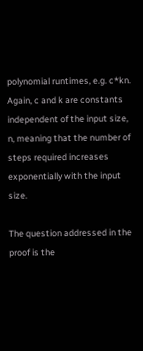polynomial runtimes, e.g. c*kn. Again, c and k are constants independent of the input size, n, meaning that the number of steps required increases exponentially with the input size.

The question addressed in the proof is the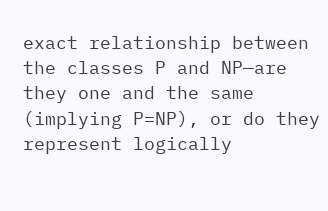exact relationship between the classes P and NP—are they one and the same (implying P=NP), or do they represent logically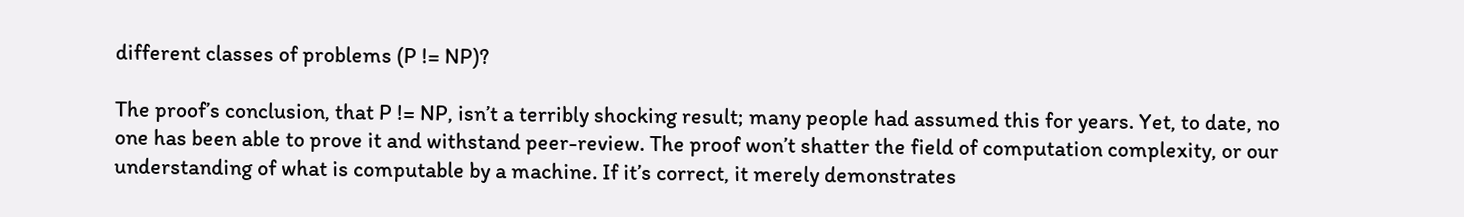different classes of problems (P != NP)?

The proof’s conclusion, that P != NP, isn’t a terribly shocking result; many people had assumed this for years. Yet, to date, no one has been able to prove it and withstand peer-review. The proof won’t shatter the field of computation complexity, or our understanding of what is computable by a machine. If it’s correct, it merely demonstrates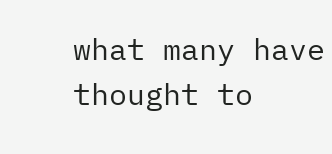what many have thought to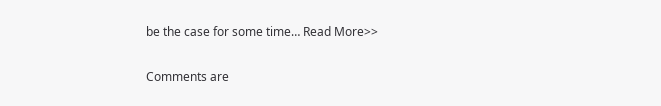be the case for some time… Read More>>

Comments are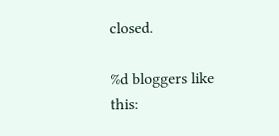closed.

%d bloggers like this: